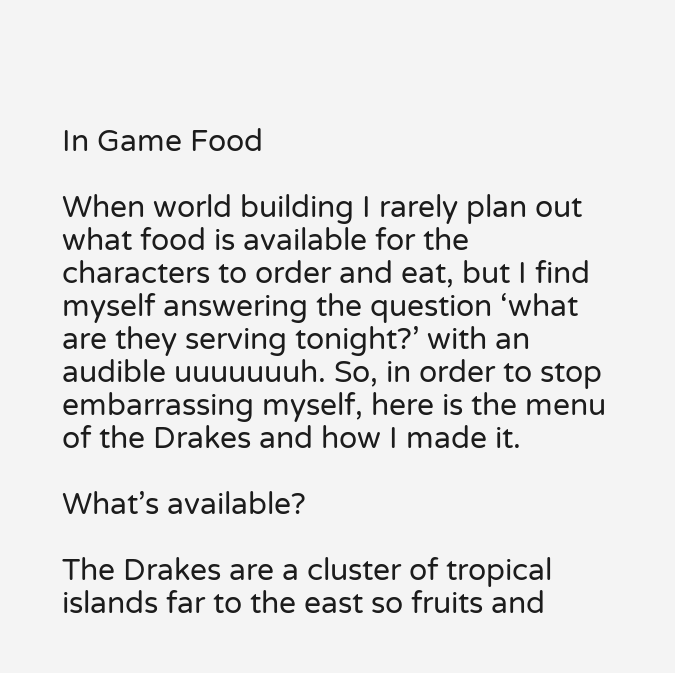In Game Food

When world building I rarely plan out what food is available for the characters to order and eat, but I find myself answering the question ‘what are they serving tonight?’ with an audible uuuuuuuh. So, in order to stop embarrassing myself, here is the menu of the Drakes and how I made it.

What’s available?

The Drakes are a cluster of tropical islands far to the east so fruits and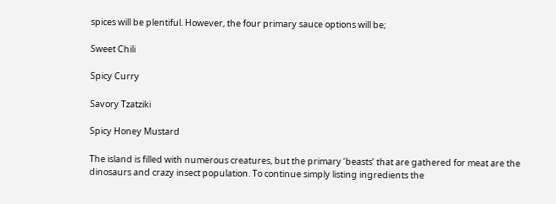spices will be plentiful. However, the four primary sauce options will be;

Sweet Chili

Spicy Curry

Savory Tzatziki

Spicy Honey Mustard

The island is filled with numerous creatures, but the primary ‘beasts’ that are gathered for meat are the dinosaurs and crazy insect population. To continue simply listing ingredients the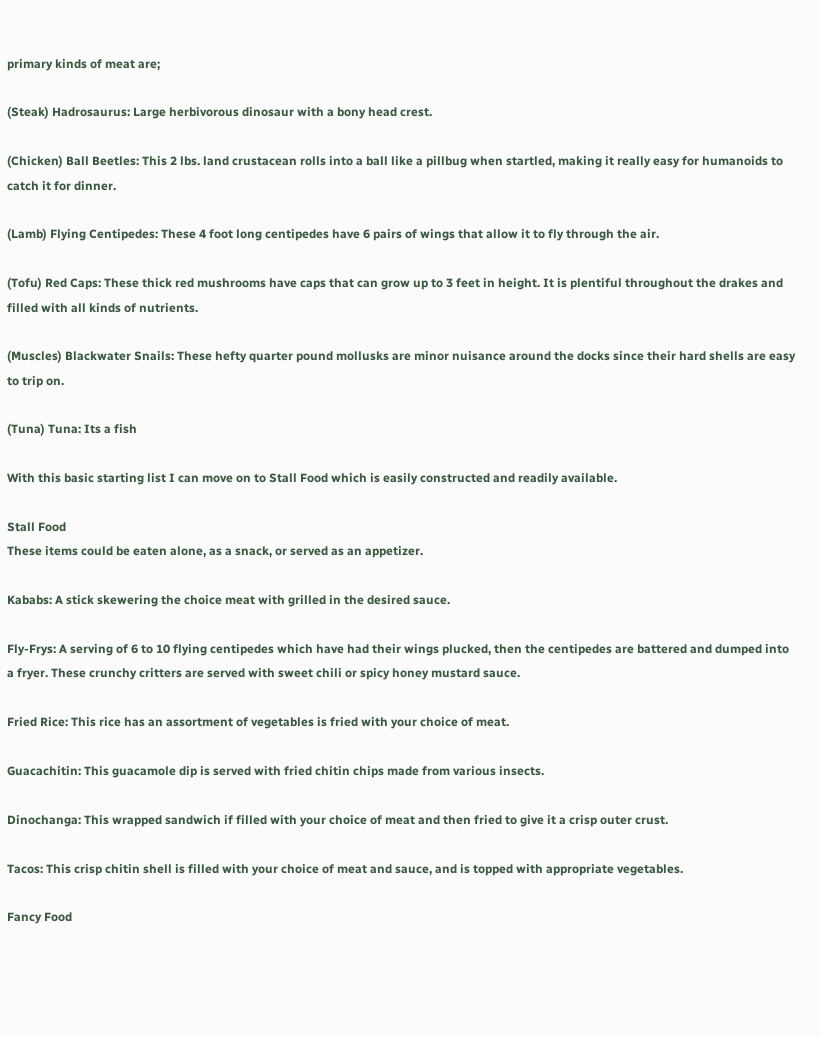primary kinds of meat are;

(Steak) Hadrosaurus: Large herbivorous dinosaur with a bony head crest.

(Chicken) Ball Beetles: This 2 lbs. land crustacean rolls into a ball like a pillbug when startled, making it really easy for humanoids to catch it for dinner.

(Lamb) Flying Centipedes: These 4 foot long centipedes have 6 pairs of wings that allow it to fly through the air.

(Tofu) Red Caps: These thick red mushrooms have caps that can grow up to 3 feet in height. It is plentiful throughout the drakes and filled with all kinds of nutrients.

(Muscles) Blackwater Snails: These hefty quarter pound mollusks are minor nuisance around the docks since their hard shells are easy to trip on.

(Tuna) Tuna: Its a fish

With this basic starting list I can move on to Stall Food which is easily constructed and readily available.

Stall Food
These items could be eaten alone, as a snack, or served as an appetizer.

Kababs: A stick skewering the choice meat with grilled in the desired sauce.

Fly-Frys: A serving of 6 to 10 flying centipedes which have had their wings plucked, then the centipedes are battered and dumped into a fryer. These crunchy critters are served with sweet chili or spicy honey mustard sauce.

Fried Rice: This rice has an assortment of vegetables is fried with your choice of meat.

Guacachitin: This guacamole dip is served with fried chitin chips made from various insects.

Dinochanga: This wrapped sandwich if filled with your choice of meat and then fried to give it a crisp outer crust.

Tacos: This crisp chitin shell is filled with your choice of meat and sauce, and is topped with appropriate vegetables.

Fancy Food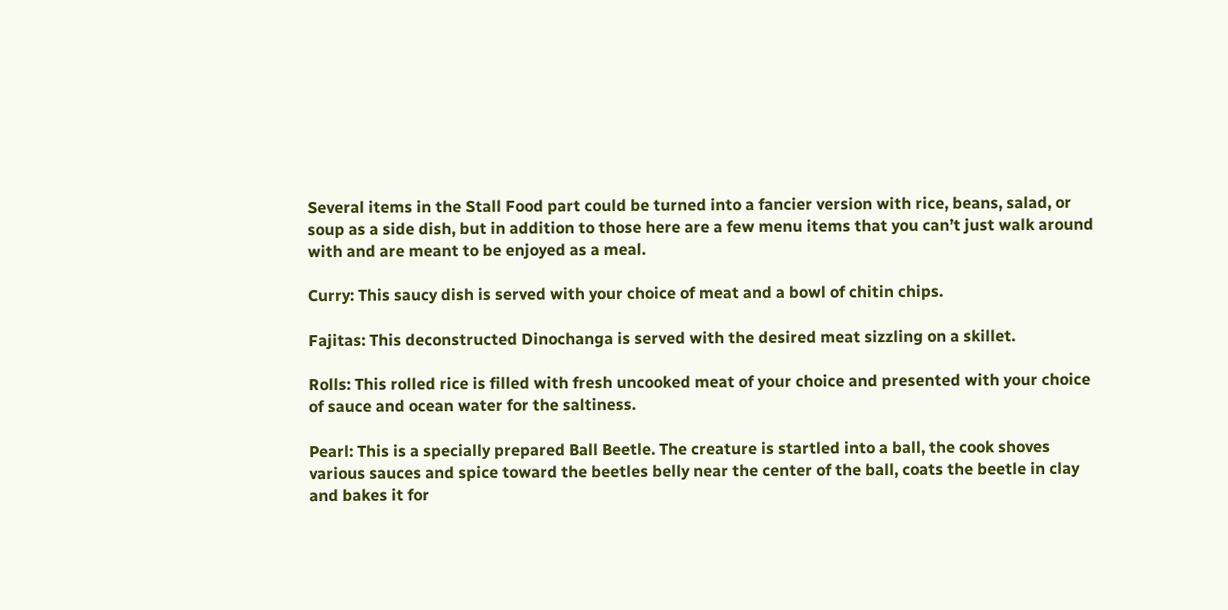Several items in the Stall Food part could be turned into a fancier version with rice, beans, salad, or soup as a side dish, but in addition to those here are a few menu items that you can’t just walk around with and are meant to be enjoyed as a meal.

Curry: This saucy dish is served with your choice of meat and a bowl of chitin chips.

Fajitas: This deconstructed Dinochanga is served with the desired meat sizzling on a skillet.

Rolls: This rolled rice is filled with fresh uncooked meat of your choice and presented with your choice of sauce and ocean water for the saltiness.

Pearl: This is a specially prepared Ball Beetle. The creature is startled into a ball, the cook shoves various sauces and spice toward the beetles belly near the center of the ball, coats the beetle in clay and bakes it for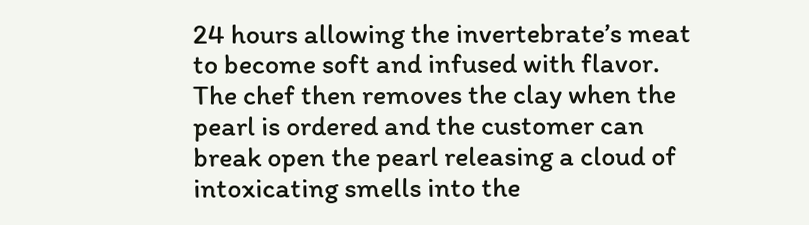24 hours allowing the invertebrate’s meat to become soft and infused with flavor. The chef then removes the clay when the pearl is ordered and the customer can break open the pearl releasing a cloud of intoxicating smells into the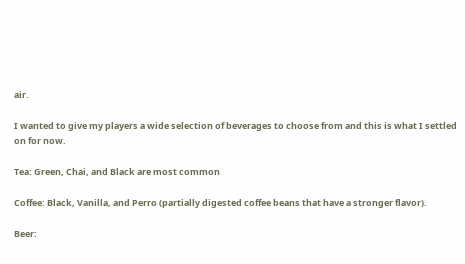air.

I wanted to give my players a wide selection of beverages to choose from and this is what I settled on for now.

Tea: Green, Chai, and Black are most common

Coffee: Black, Vanilla, and Perro (partially digested coffee beans that have a stronger flavor).

Beer: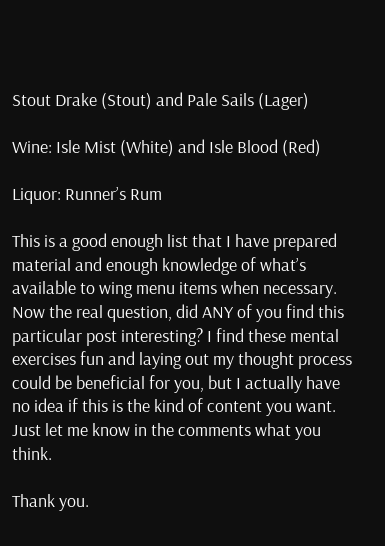Stout Drake (Stout) and Pale Sails (Lager)

Wine: Isle Mist (White) and Isle Blood (Red)

Liquor: Runner’s Rum

This is a good enough list that I have prepared material and enough knowledge of what’s available to wing menu items when necessary. Now the real question, did ANY of you find this particular post interesting? I find these mental exercises fun and laying out my thought process could be beneficial for you, but I actually have no idea if this is the kind of content you want. Just let me know in the comments what you think.

Thank you.